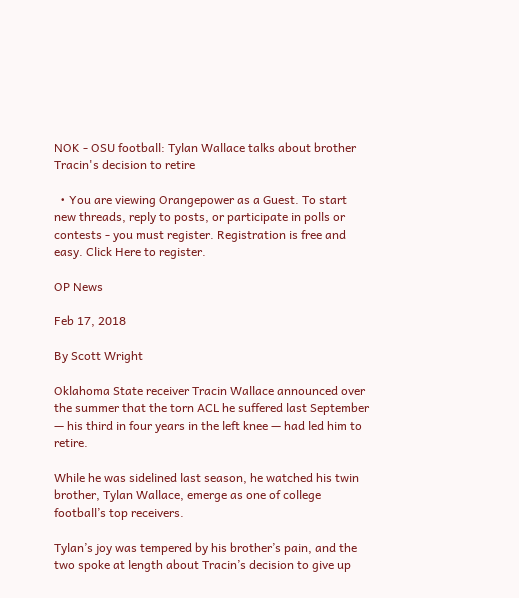NOK - OSU football: Tylan Wallace talks about brother Tracin's decision to retire

  • You are viewing Orangepower as a Guest. To start new threads, reply to posts, or participate in polls or contests - you must register. Registration is free and easy. Click Here to register.

OP News

Feb 17, 2018

By Scott Wright

Oklahoma State receiver Tracin Wallace announced over the summer that the torn ACL he suffered last September — his third in four years in the left knee — had led him to retire.

While he was sidelined last season, he watched his twin brother, Tylan Wallace, emerge as one of college football’s top receivers.

Tylan’s joy was tempered by his brother’s pain, and the two spoke at length about Tracin’s decision to give up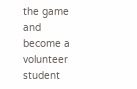the game and become a volunteer student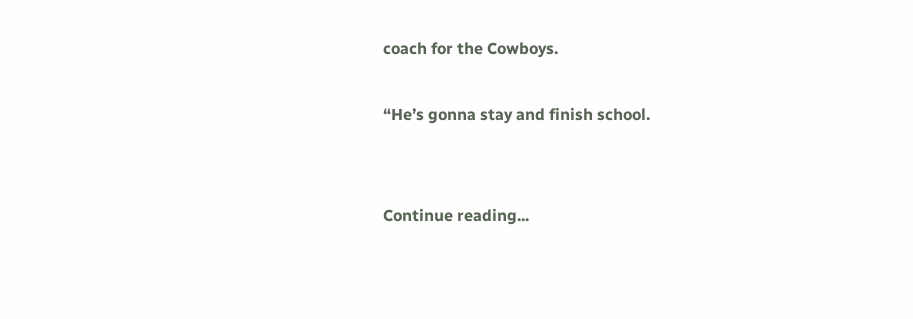coach for the Cowboys.

“He’s gonna stay and finish school.


Continue reading...